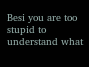Besi you are too stupid to understand what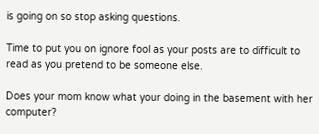is going on so stop asking questions.

Time to put you on ignore fool as your posts are to difficult to read as you pretend to be someone else.

Does your mom know what your doing in the basement with her computer?